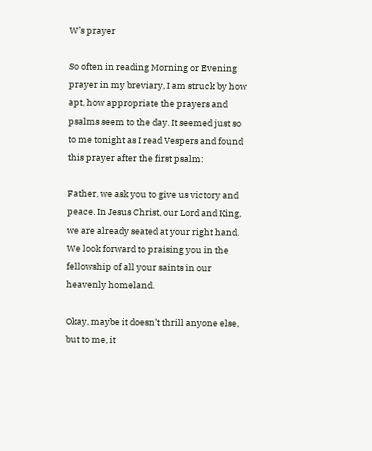W’s prayer

So often in reading Morning or Evening prayer in my breviary, I am struck by how apt, how appropriate the prayers and psalms seem to the day. It seemed just so to me tonight as I read Vespers and found this prayer after the first psalm:

Father, we ask you to give us victory and peace. In Jesus Christ, our Lord and King, we are already seated at your right hand. We look forward to praising you in the fellowship of all your saints in our heavenly homeland.

Okay, maybe it doesn’t thrill anyone else, but to me, it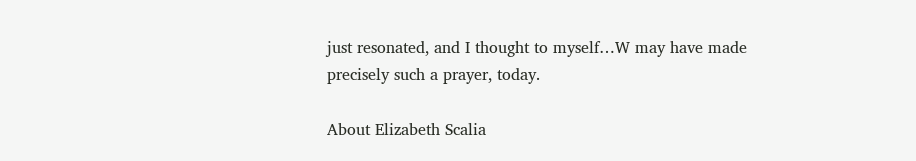just resonated, and I thought to myself…W may have made precisely such a prayer, today.

About Elizabeth Scalia